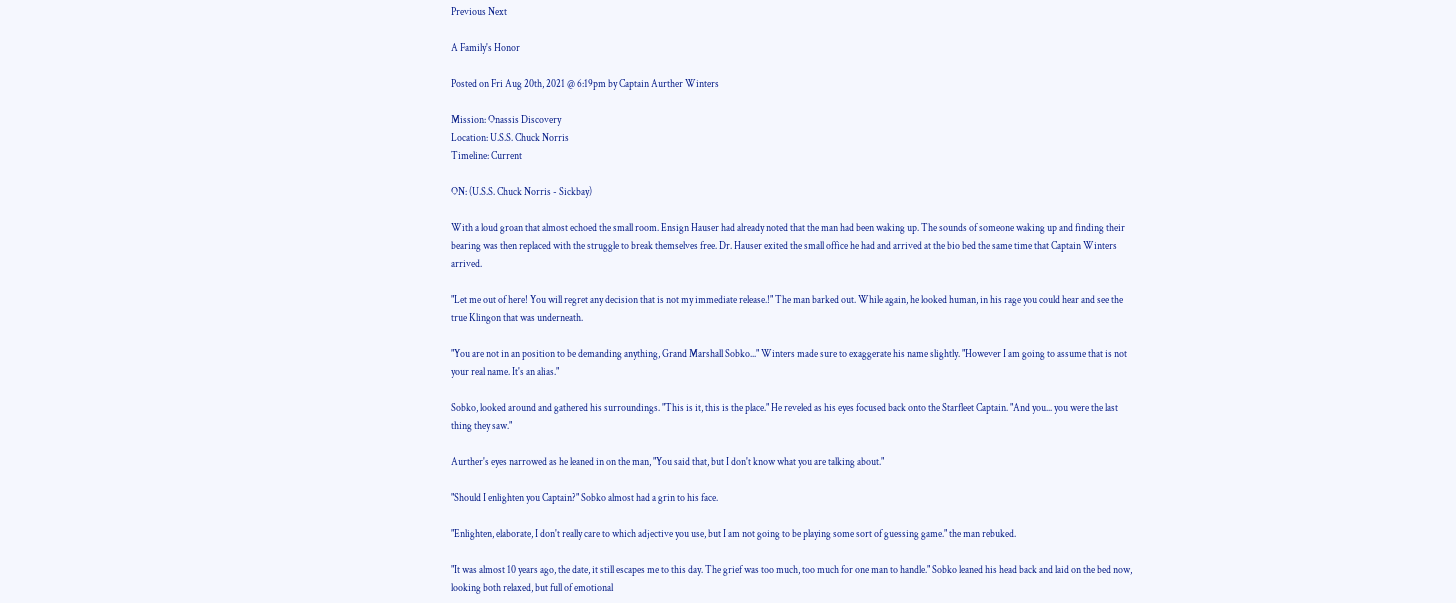Previous Next

A Family's Honor

Posted on Fri Aug 20th, 2021 @ 6:19pm by Captain Aurther Winters

Mission: Onassis Discovery
Location: U.S.S. Chuck Norris
Timeline: Current

ON: (U.S.S. Chuck Norris - Sickbay)

With a loud groan that almost echoed the small room. Ensign Hauser had already noted that the man had been waking up. The sounds of someone waking up and finding their bearing was then replaced with the struggle to break themselves free. Dr. Hauser exited the small office he had and arrived at the bio bed the same time that Captain Winters arrived.

"Let me out of here! You will regret any decision that is not my immediate release.!" The man barked out. While again, he looked human, in his rage you could hear and see the true Klingon that was underneath.

"You are not in an position to be demanding anything, Grand Marshall Sobko..." Winters made sure to exaggerate his name slightly. "However I am going to assume that is not your real name. It's an alias."

Sobko, looked around and gathered his surroundings. "This is it, this is the place." He reveled as his eyes focused back onto the Starfleet Captain. "And you... you were the last thing they saw."

Aurther's eyes narrowed as he leaned in on the man, "You said that, but I don't know what you are talking about."

"Should I enlighten you Captain?" Sobko almost had a grin to his face.

"Enlighten, elaborate, I don't really care to which adjective you use, but I am not going to be playing some sort of guessing game." the man rebuked.

"It was almost 10 years ago, the date, it still escapes me to this day. The grief was too much, too much for one man to handle." Sobko leaned his head back and laid on the bed now, looking both relaxed, but full of emotional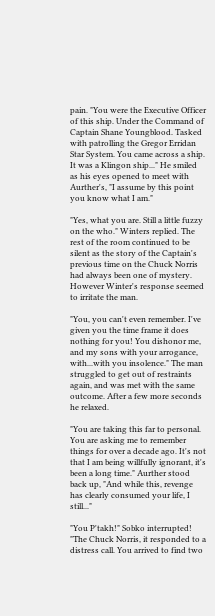pain. "You were the Executive Officer of this ship. Under the Command of Captain Shane Youngblood. Tasked with patrolling the Gregor Erridan Star System. You came across a ship. It was a Klingon ship..." He smiled as his eyes opened to meet with Aurther's, "I assume by this point you know what I am."

"Yes, what you are. Still a little fuzzy on the who." Winters replied. The rest of the room continued to be silent as the story of the Captain's previous time on the Chuck Norris had always been one of mystery. However Winter's response seemed to irritate the man.

"You, you can't even remember. I've given you the time frame it does nothing for you! You dishonor me, and my sons with your arrogance, with...with you insolence." The man struggled to get out of restraints again, and was met with the same outcome. After a few more seconds he relaxed.

"You are taking this far to personal. You are asking me to remember things for over a decade ago. It's not that I am being willfully ignorant, it's been a long time." Aurther stood back up, "And while this, revenge has clearly consumed your life, I still..."

"You P'takh!" Sobko interrupted! "The Chuck Norris, it responded to a distress call. You arrived to find two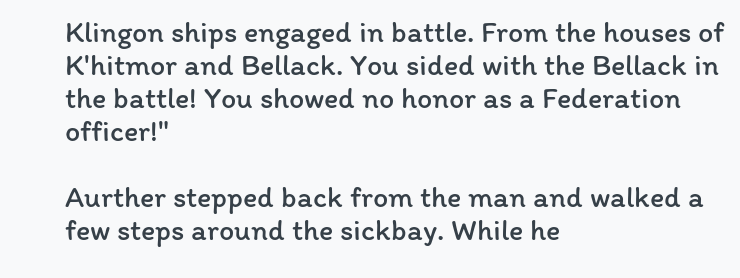Klingon ships engaged in battle. From the houses of K'hitmor and Bellack. You sided with the Bellack in the battle! You showed no honor as a Federation officer!"

Aurther stepped back from the man and walked a few steps around the sickbay. While he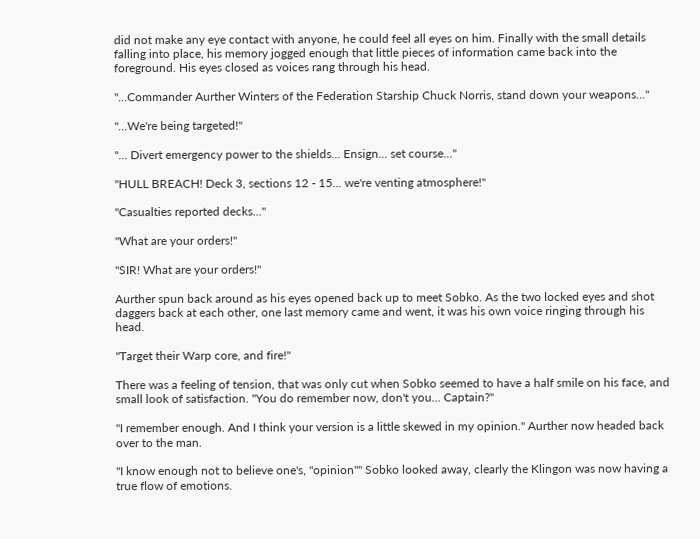did not make any eye contact with anyone, he could feel all eyes on him. Finally with the small details falling into place, his memory jogged enough that little pieces of information came back into the foreground. His eyes closed as voices rang through his head.

"...Commander Aurther Winters of the Federation Starship Chuck Norris, stand down your weapons..."

"...We're being targeted!"

"... Divert emergency power to the shields... Ensign... set course..."

"HULL BREACH! Deck 3, sections 12 - 15... we're venting atmosphere!"

"Casualties reported decks..."

"What are your orders!"

"SIR! What are your orders!"

Aurther spun back around as his eyes opened back up to meet Sobko. As the two locked eyes and shot daggers back at each other, one last memory came and went, it was his own voice ringing through his head.

"Target their Warp core, and fire!"

There was a feeling of tension, that was only cut when Sobko seemed to have a half smile on his face, and small look of satisfaction. "You do remember now, don't you... Captain?"

"I remember enough. And I think your version is a little skewed in my opinion." Aurther now headed back over to the man.

"I know enough not to believe one's, "opinion"" Sobko looked away, clearly the Klingon was now having a true flow of emotions.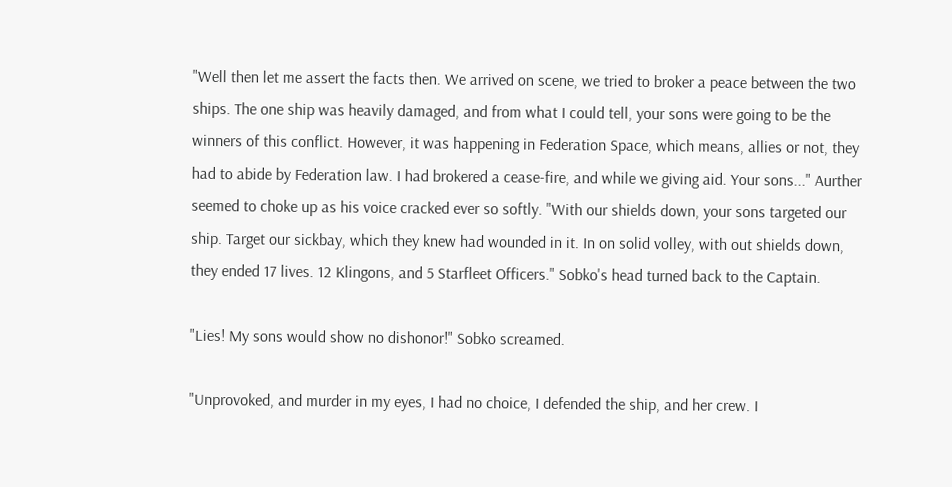"Well then let me assert the facts then. We arrived on scene, we tried to broker a peace between the two ships. The one ship was heavily damaged, and from what I could tell, your sons were going to be the winners of this conflict. However, it was happening in Federation Space, which means, allies or not, they had to abide by Federation law. I had brokered a cease-fire, and while we giving aid. Your sons..." Aurther seemed to choke up as his voice cracked ever so softly. "With our shields down, your sons targeted our ship. Target our sickbay, which they knew had wounded in it. In on solid volley, with out shields down, they ended 17 lives. 12 Klingons, and 5 Starfleet Officers." Sobko's head turned back to the Captain.

"Lies! My sons would show no dishonor!" Sobko screamed.

"Unprovoked, and murder in my eyes, I had no choice, I defended the ship, and her crew. I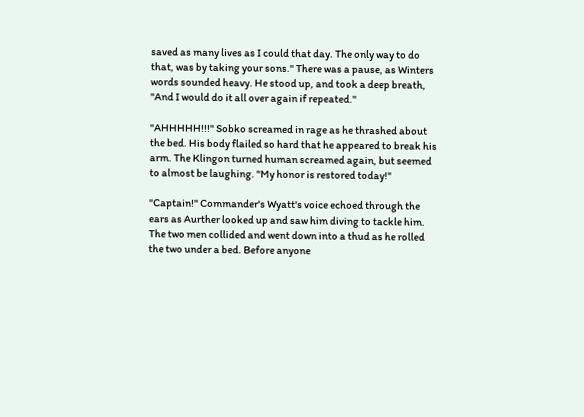saved as many lives as I could that day. The only way to do that, was by taking your sons." There was a pause, as Winters words sounded heavy. He stood up, and took a deep breath, "And I would do it all over again if repeated."

"AHHHHH!!!" Sobko screamed in rage as he thrashed about the bed. His body flailed so hard that he appeared to break his arm. The Klingon turned human screamed again, but seemed to almost be laughing. "My honor is restored today!"

"Captain!" Commander's Wyatt's voice echoed through the ears as Aurther looked up and saw him diving to tackle him. The two men collided and went down into a thud as he rolled the two under a bed. Before anyone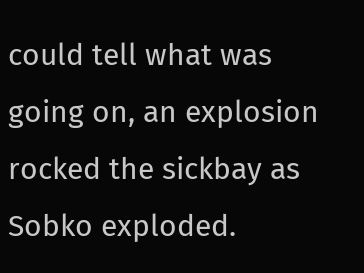could tell what was going on, an explosion rocked the sickbay as Sobko exploded.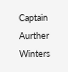Captain Aurther Winters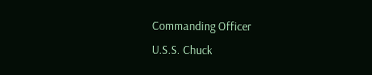Commanding Officer
U.S.S. Chuck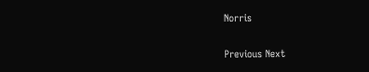Norris


Previous Next